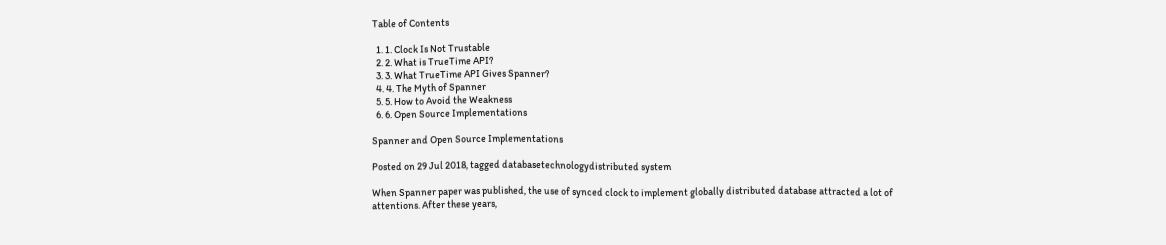Table of Contents

  1. 1. Clock Is Not Trustable
  2. 2. What is TrueTime API?
  3. 3. What TrueTime API Gives Spanner?
  4. 4. The Myth of Spanner
  5. 5. How to Avoid the Weakness
  6. 6. Open Source Implementations

Spanner and Open Source Implementations

Posted on 29 Jul 2018, tagged databasetechnologydistributed system

When Spanner paper was published, the use of synced clock to implement globally distributed database attracted a lot of attentions. After these years,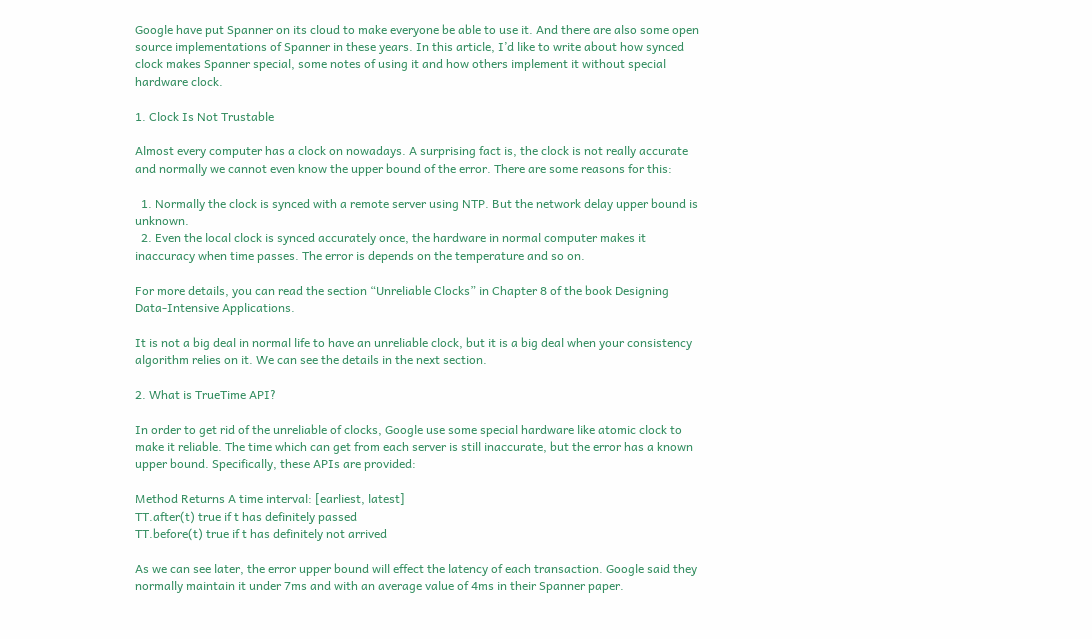Google have put Spanner on its cloud to make everyone be able to use it. And there are also some open source implementations of Spanner in these years. In this article, I’d like to write about how synced clock makes Spanner special, some notes of using it and how others implement it without special hardware clock.

1. Clock Is Not Trustable

Almost every computer has a clock on nowadays. A surprising fact is, the clock is not really accurate and normally we cannot even know the upper bound of the error. There are some reasons for this:

  1. Normally the clock is synced with a remote server using NTP. But the network delay upper bound is unknown.
  2. Even the local clock is synced accurately once, the hardware in normal computer makes it inaccuracy when time passes. The error is depends on the temperature and so on.

For more details, you can read the section “Unreliable Clocks” in Chapter 8 of the book Designing Data-Intensive Applications.

It is not a big deal in normal life to have an unreliable clock, but it is a big deal when your consistency algorithm relies on it. We can see the details in the next section.

2. What is TrueTime API?

In order to get rid of the unreliable of clocks, Google use some special hardware like atomic clock to make it reliable. The time which can get from each server is still inaccurate, but the error has a known upper bound. Specifically, these APIs are provided:

Method Returns A time interval: [earliest, latest]
TT.after(t) true if t has definitely passed
TT.before(t) true if t has definitely not arrived

As we can see later, the error upper bound will effect the latency of each transaction. Google said they normally maintain it under 7ms and with an average value of 4ms in their Spanner paper.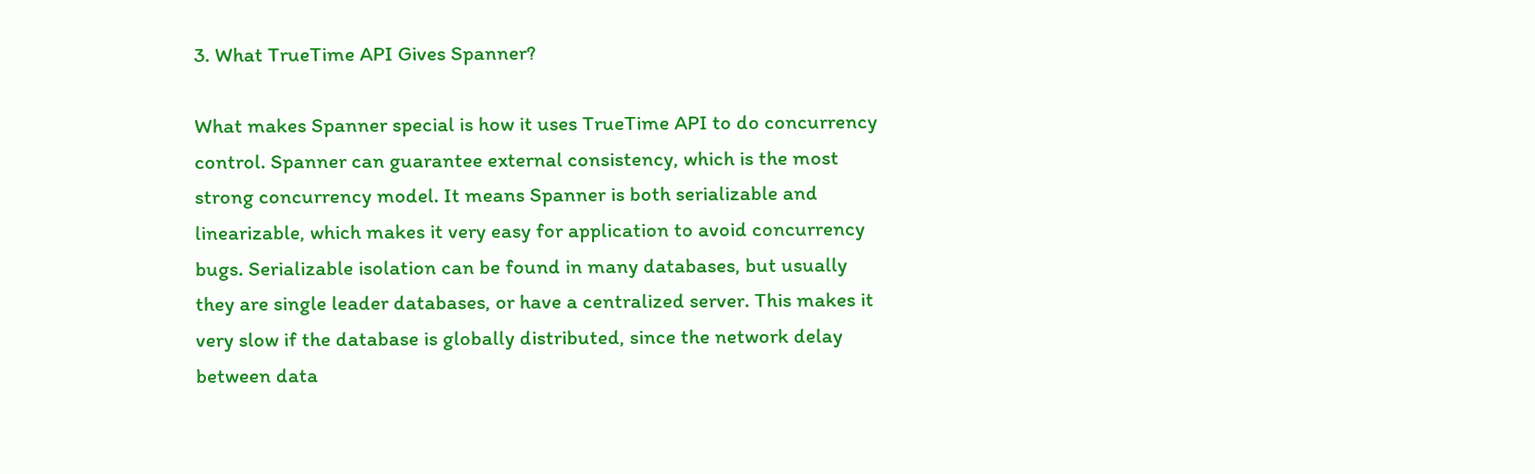3. What TrueTime API Gives Spanner?

What makes Spanner special is how it uses TrueTime API to do concurrency control. Spanner can guarantee external consistency, which is the most strong concurrency model. It means Spanner is both serializable and linearizable, which makes it very easy for application to avoid concurrency bugs. Serializable isolation can be found in many databases, but usually they are single leader databases, or have a centralized server. This makes it very slow if the database is globally distributed, since the network delay between data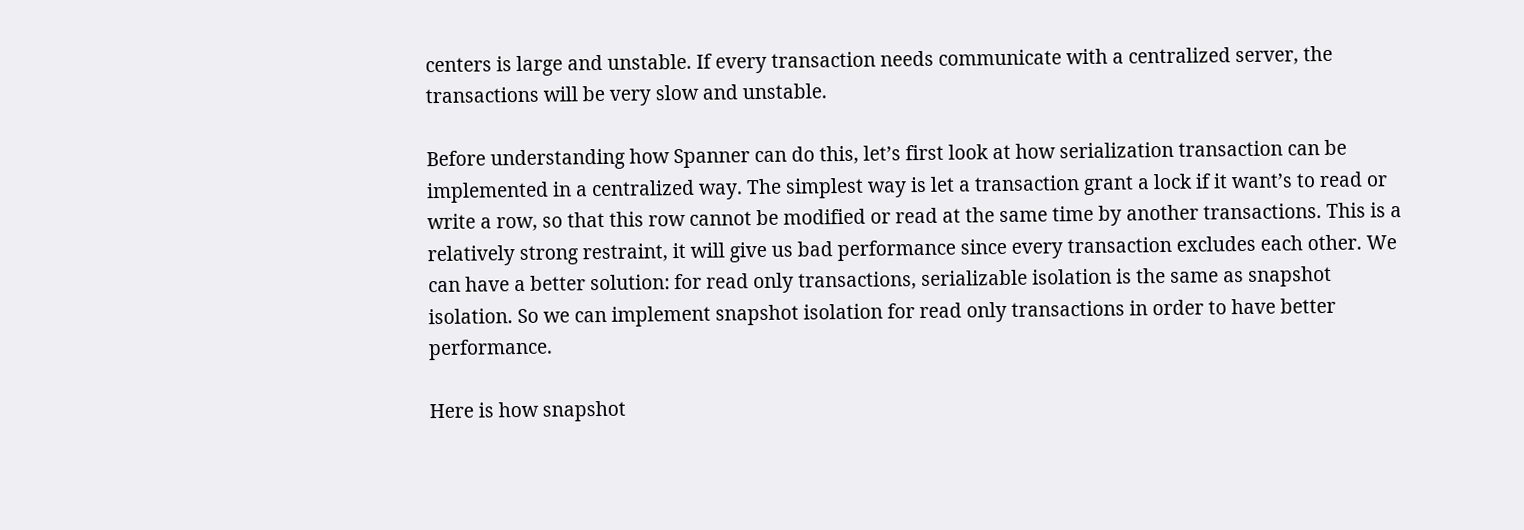centers is large and unstable. If every transaction needs communicate with a centralized server, the transactions will be very slow and unstable.

Before understanding how Spanner can do this, let’s first look at how serialization transaction can be implemented in a centralized way. The simplest way is let a transaction grant a lock if it want’s to read or write a row, so that this row cannot be modified or read at the same time by another transactions. This is a relatively strong restraint, it will give us bad performance since every transaction excludes each other. We can have a better solution: for read only transactions, serializable isolation is the same as snapshot isolation. So we can implement snapshot isolation for read only transactions in order to have better performance.

Here is how snapshot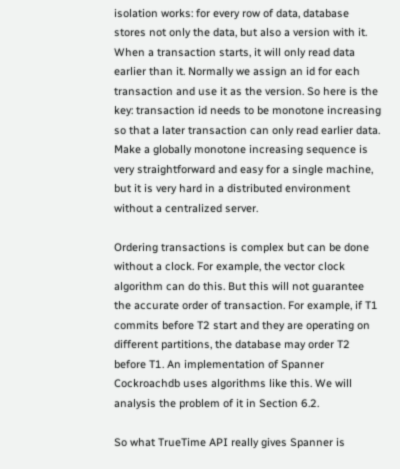isolation works: for every row of data, database stores not only the data, but also a version with it. When a transaction starts, it will only read data earlier than it. Normally we assign an id for each transaction and use it as the version. So here is the key: transaction id needs to be monotone increasing so that a later transaction can only read earlier data. Make a globally monotone increasing sequence is very straightforward and easy for a single machine, but it is very hard in a distributed environment without a centralized server.

Ordering transactions is complex but can be done without a clock. For example, the vector clock algorithm can do this. But this will not guarantee the accurate order of transaction. For example, if T1 commits before T2 start and they are operating on different partitions, the database may order T2 before T1. An implementation of Spanner Cockroachdb uses algorithms like this. We will analysis the problem of it in Section 6.2.

So what TrueTime API really gives Spanner is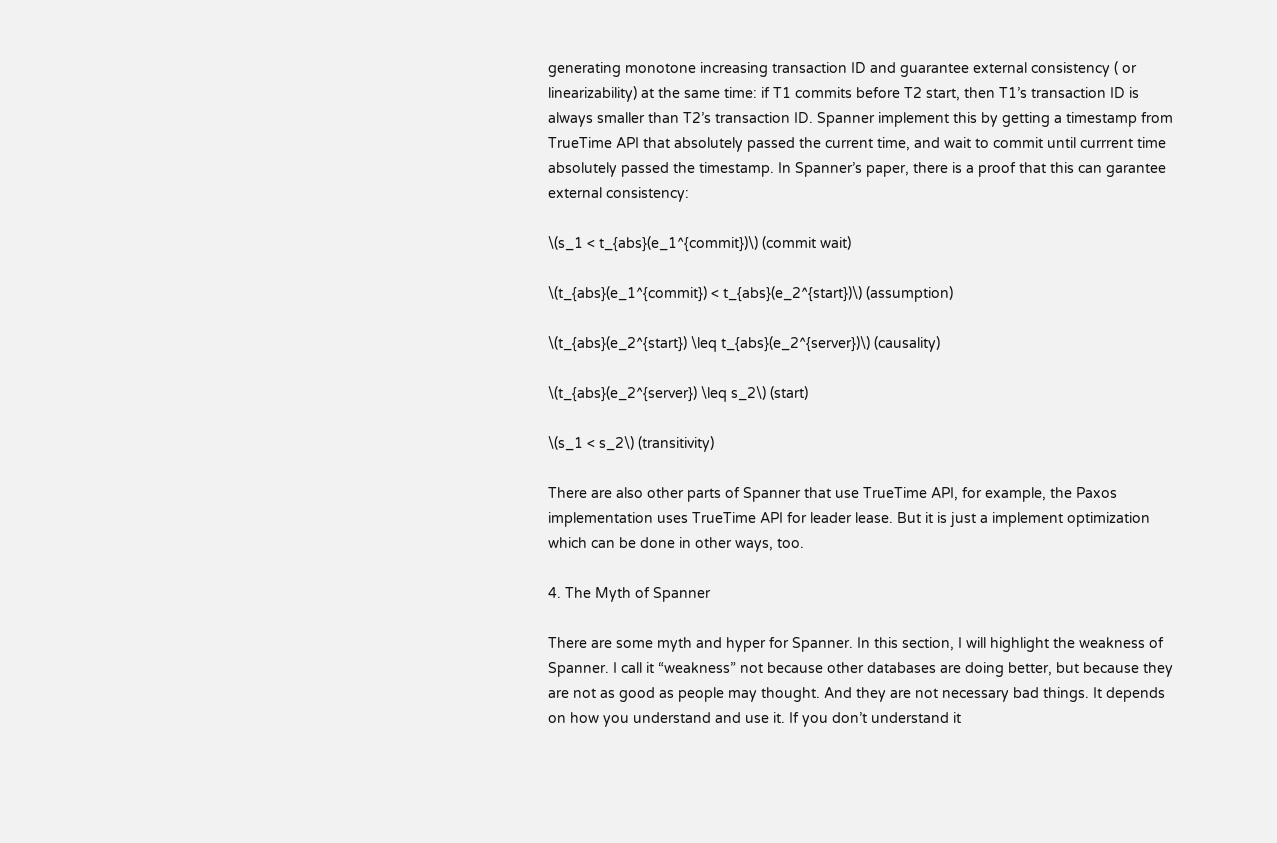generating monotone increasing transaction ID and guarantee external consistency ( or linearizability) at the same time: if T1 commits before T2 start, then T1’s transaction ID is always smaller than T2’s transaction ID. Spanner implement this by getting a timestamp from TrueTime API that absolutely passed the current time, and wait to commit until currrent time absolutely passed the timestamp. In Spanner’s paper, there is a proof that this can garantee external consistency:

\(s_1 < t_{abs}(e_1^{commit})\) (commit wait)

\(t_{abs}(e_1^{commit}) < t_{abs}(e_2^{start})\) (assumption)

\(t_{abs}(e_2^{start}) \leq t_{abs}(e_2^{server})\) (causality)

\(t_{abs}(e_2^{server}) \leq s_2\) (start)

\(s_1 < s_2\) (transitivity)

There are also other parts of Spanner that use TrueTime API, for example, the Paxos implementation uses TrueTime API for leader lease. But it is just a implement optimization which can be done in other ways, too.

4. The Myth of Spanner

There are some myth and hyper for Spanner. In this section, I will highlight the weakness of Spanner. I call it “weakness” not because other databases are doing better, but because they are not as good as people may thought. And they are not necessary bad things. It depends on how you understand and use it. If you don’t understand it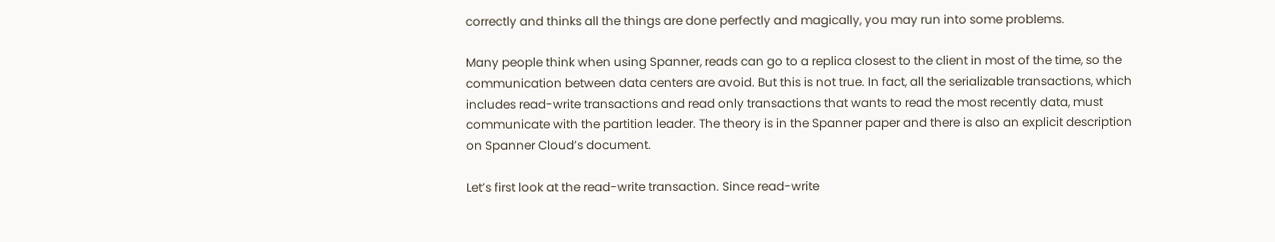correctly and thinks all the things are done perfectly and magically, you may run into some problems.

Many people think when using Spanner, reads can go to a replica closest to the client in most of the time, so the communication between data centers are avoid. But this is not true. In fact, all the serializable transactions, which includes read-write transactions and read only transactions that wants to read the most recently data, must communicate with the partition leader. The theory is in the Spanner paper and there is also an explicit description on Spanner Cloud’s document.

Let’s first look at the read-write transaction. Since read-write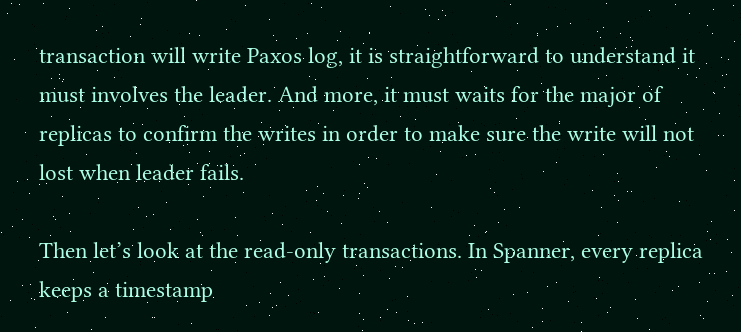transaction will write Paxos log, it is straightforward to understand it must involves the leader. And more, it must waits for the major of replicas to confirm the writes in order to make sure the write will not lost when leader fails.

Then let’s look at the read-only transactions. In Spanner, every replica keeps a timestamp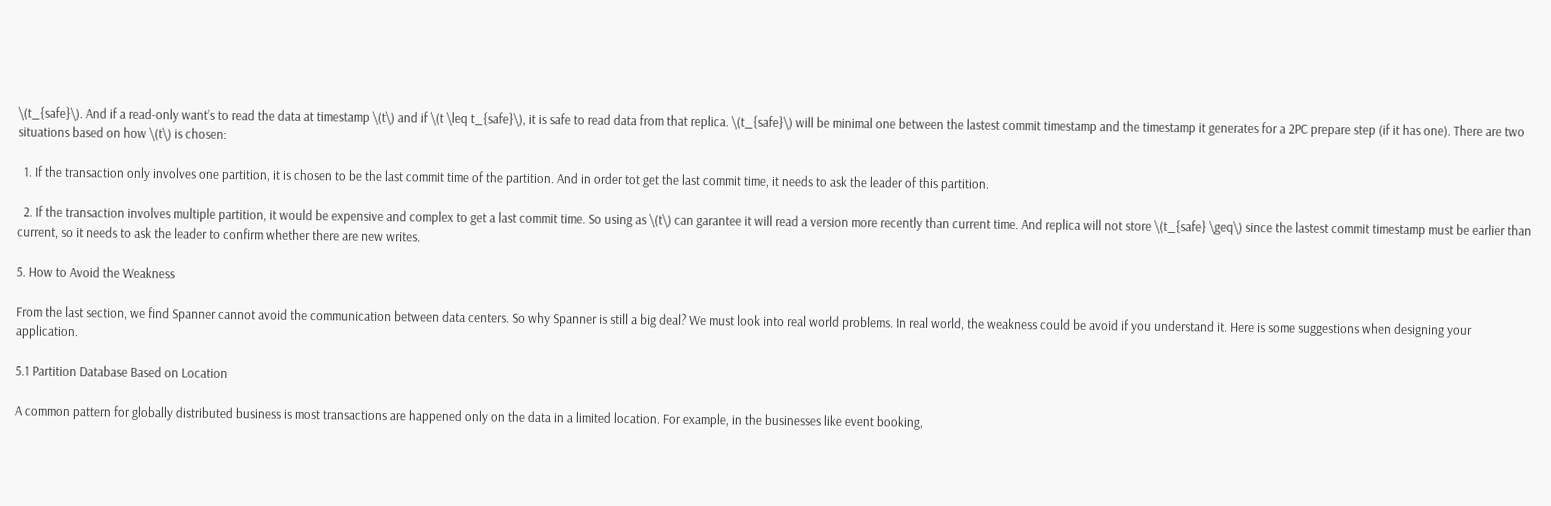\(t_{safe}\). And if a read-only want’s to read the data at timestamp \(t\) and if \(t \leq t_{safe}\), it is safe to read data from that replica. \(t_{safe}\) will be minimal one between the lastest commit timestamp and the timestamp it generates for a 2PC prepare step (if it has one). There are two situations based on how \(t\) is chosen:

  1. If the transaction only involves one partition, it is chosen to be the last commit time of the partition. And in order tot get the last commit time, it needs to ask the leader of this partition.

  2. If the transaction involves multiple partition, it would be expensive and complex to get a last commit time. So using as \(t\) can garantee it will read a version more recently than current time. And replica will not store \(t_{safe} \geq\) since the lastest commit timestamp must be earlier than current, so it needs to ask the leader to confirm whether there are new writes.

5. How to Avoid the Weakness

From the last section, we find Spanner cannot avoid the communication between data centers. So why Spanner is still a big deal? We must look into real world problems. In real world, the weakness could be avoid if you understand it. Here is some suggestions when designing your application.

5.1 Partition Database Based on Location

A common pattern for globally distributed business is most transactions are happened only on the data in a limited location. For example, in the businesses like event booking,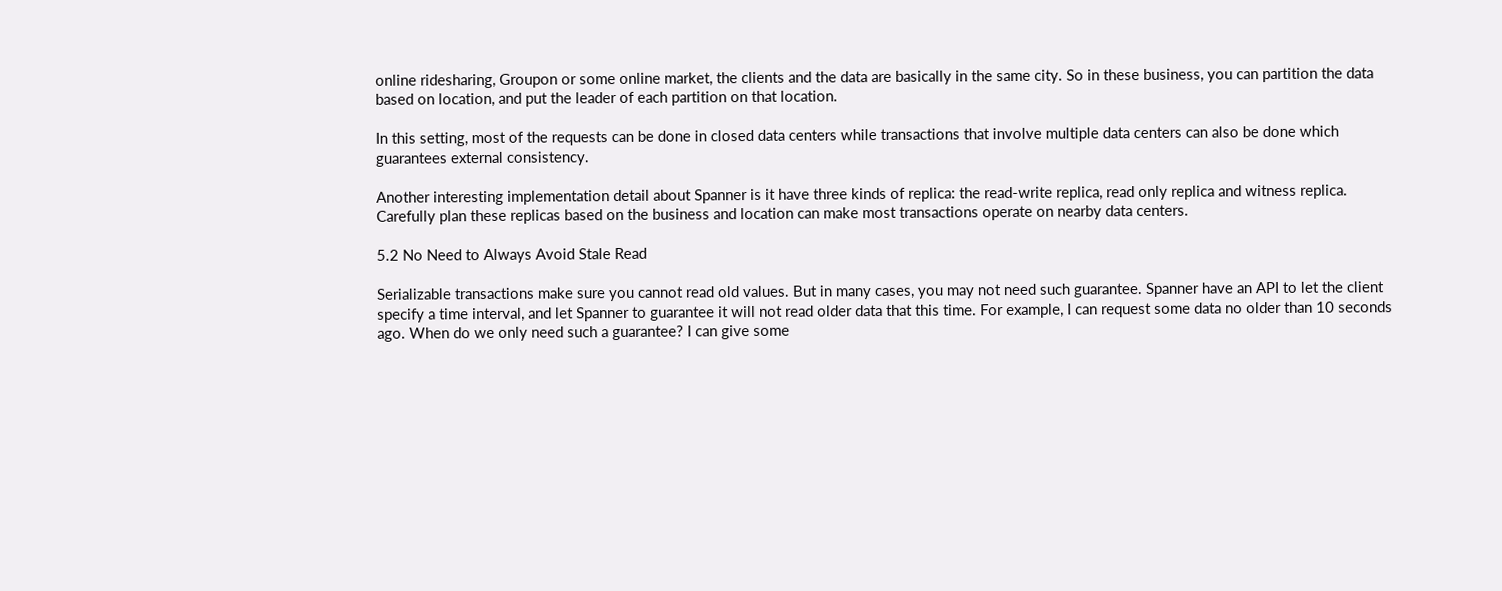online ridesharing, Groupon or some online market, the clients and the data are basically in the same city. So in these business, you can partition the data based on location, and put the leader of each partition on that location.

In this setting, most of the requests can be done in closed data centers while transactions that involve multiple data centers can also be done which guarantees external consistency.

Another interesting implementation detail about Spanner is it have three kinds of replica: the read-write replica, read only replica and witness replica. Carefully plan these replicas based on the business and location can make most transactions operate on nearby data centers.

5.2 No Need to Always Avoid Stale Read

Serializable transactions make sure you cannot read old values. But in many cases, you may not need such guarantee. Spanner have an API to let the client specify a time interval, and let Spanner to guarantee it will not read older data that this time. For example, I can request some data no older than 10 seconds ago. When do we only need such a guarantee? I can give some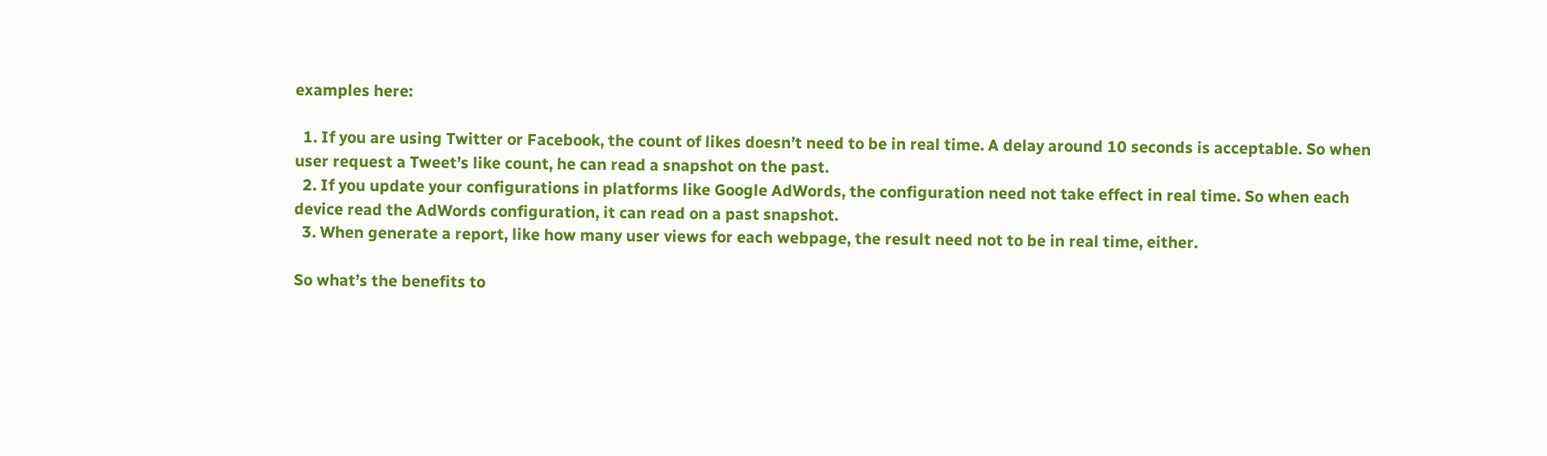examples here:

  1. If you are using Twitter or Facebook, the count of likes doesn’t need to be in real time. A delay around 10 seconds is acceptable. So when user request a Tweet’s like count, he can read a snapshot on the past.
  2. If you update your configurations in platforms like Google AdWords, the configuration need not take effect in real time. So when each device read the AdWords configuration, it can read on a past snapshot.
  3. When generate a report, like how many user views for each webpage, the result need not to be in real time, either.

So what’s the benefits to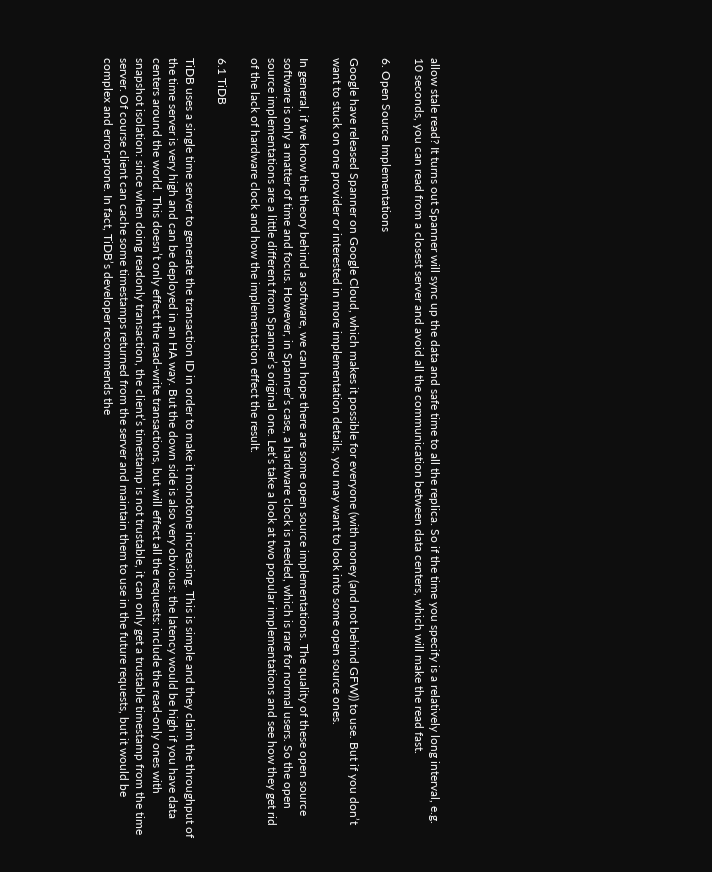allow stale read? It turns out Spanner will sync up the data and safe time to all the replica. So if the time you specify is a relatively long interval, e.g. 10 seconds, you can read from a closest server and avoid all the communication between data centers, which will make the read fast.

6. Open Source Implementations

Google have released Spanner on Google Cloud, which makes it possible for everyone (with money (and not behind GFW)) to use. But if you don’t want to stuck on one provider or interested in more implementation details, you may want to look into some open source ones.

In general, if we know the theory behind a software, we can hope there are some open source implementations. The quality of these open source software is only a matter of time and focus. However, in Spanner’s case, a hardware clock is needed, which is rare for normal users. So the open source implementations are a little different from Spanner’s original one. Let’s take a look at two popular implementations and see how they get rid of the lack of hardware clock and how the implementation effect the result.

6.1 TiDB

TiDB uses a single time server to generate the transaction ID in order to make it monotone increasing. This is simple and they claim the throughput of the time server is very high and can be deployed in an HA way. But the down side is also very obvious: the latency would be high if you have data centers around the world. This doesn’t only effect the read-write transactions, but will effect all the requests: include the read-only ones with snapshot isolation: since when doing readonly transaction, the client’s timestamp is not trustable, it can only get a trustable timestamp from the time server. Of course client can cache some timestamps returned from the server and maintain them to use in the future requests, but it would be complex and error-prone. In fact, TiDB’s developer recommends the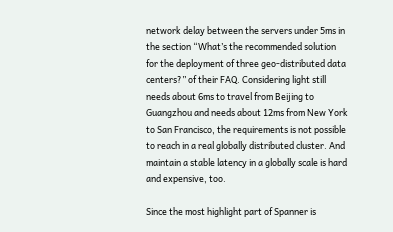network delay between the servers under 5ms in the section “What’s the recommended solution for the deployment of three geo-distributed data centers?” of their FAQ. Considering light still needs about 6ms to travel from Beijing to Guangzhou and needs about 12ms from New York to San Francisco, the requirements is not possible to reach in a real globally distributed cluster. And maintain a stable latency in a globally scale is hard and expensive, too.

Since the most highlight part of Spanner is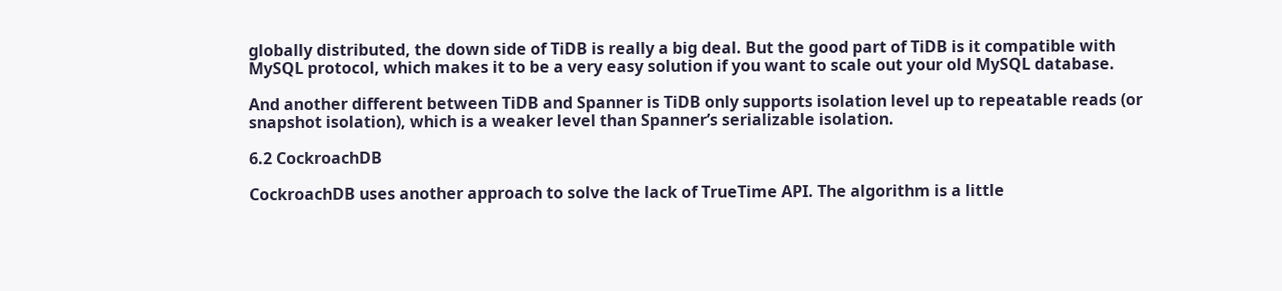globally distributed, the down side of TiDB is really a big deal. But the good part of TiDB is it compatible with MySQL protocol, which makes it to be a very easy solution if you want to scale out your old MySQL database.

And another different between TiDB and Spanner is TiDB only supports isolation level up to repeatable reads (or snapshot isolation), which is a weaker level than Spanner’s serializable isolation.

6.2 CockroachDB

CockroachDB uses another approach to solve the lack of TrueTime API. The algorithm is a little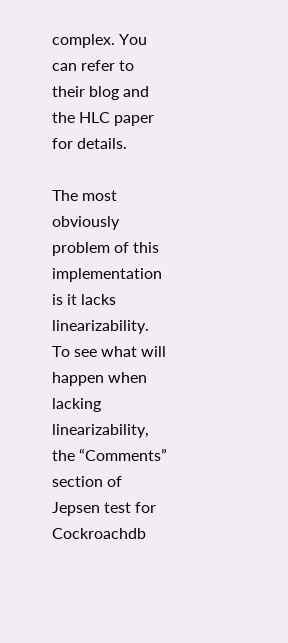complex. You can refer to their blog and the HLC paper for details.

The most obviously problem of this implementation is it lacks linearizability. To see what will happen when lacking linearizability, the “Comments” section of Jepsen test for Cockroachdb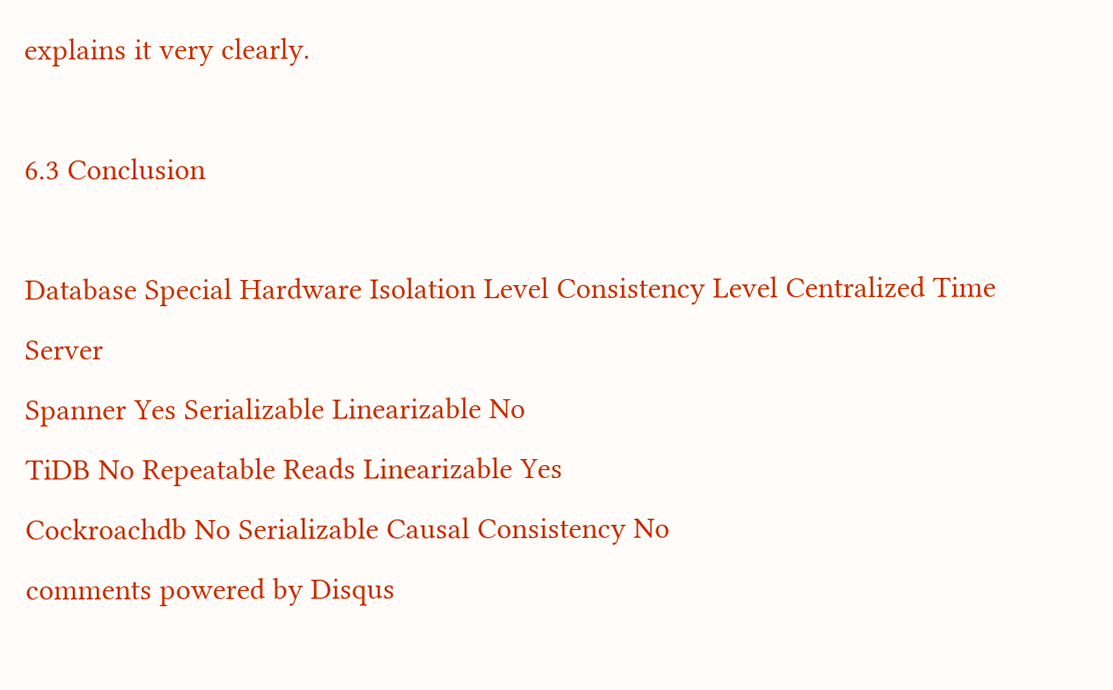explains it very clearly.

6.3 Conclusion

Database Special Hardware Isolation Level Consistency Level Centralized Time Server
Spanner Yes Serializable Linearizable No
TiDB No Repeatable Reads Linearizable Yes
Cockroachdb No Serializable Causal Consistency No
comments powered by Disqus